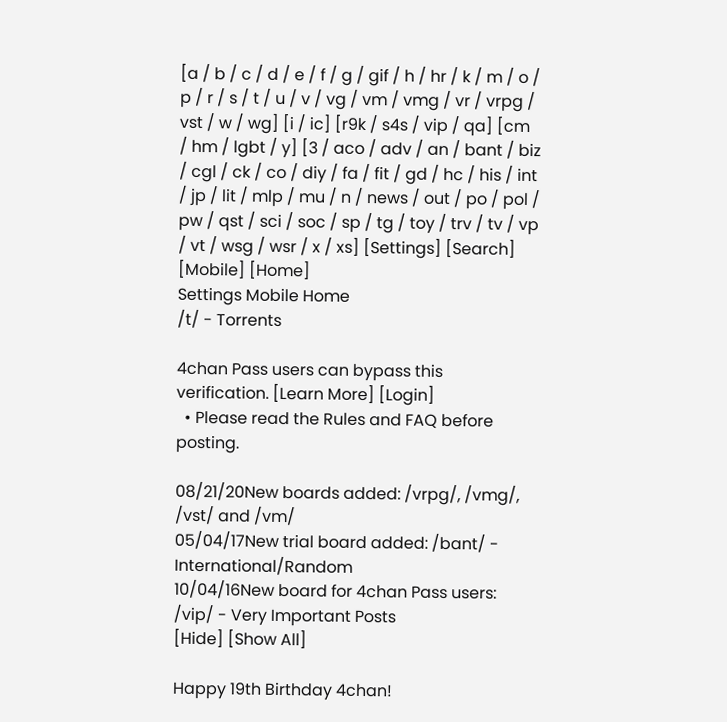[a / b / c / d / e / f / g / gif / h / hr / k / m / o / p / r / s / t / u / v / vg / vm / vmg / vr / vrpg / vst / w / wg] [i / ic] [r9k / s4s / vip / qa] [cm / hm / lgbt / y] [3 / aco / adv / an / bant / biz / cgl / ck / co / diy / fa / fit / gd / hc / his / int / jp / lit / mlp / mu / n / news / out / po / pol / pw / qst / sci / soc / sp / tg / toy / trv / tv / vp / vt / wsg / wsr / x / xs] [Settings] [Search] [Mobile] [Home]
Settings Mobile Home
/t/ - Torrents

4chan Pass users can bypass this verification. [Learn More] [Login]
  • Please read the Rules and FAQ before posting.

08/21/20New boards added: /vrpg/, /vmg/, /vst/ and /vm/
05/04/17New trial board added: /bant/ - International/Random
10/04/16New board for 4chan Pass users: /vip/ - Very Important Posts
[Hide] [Show All]

Happy 19th Birthday 4chan!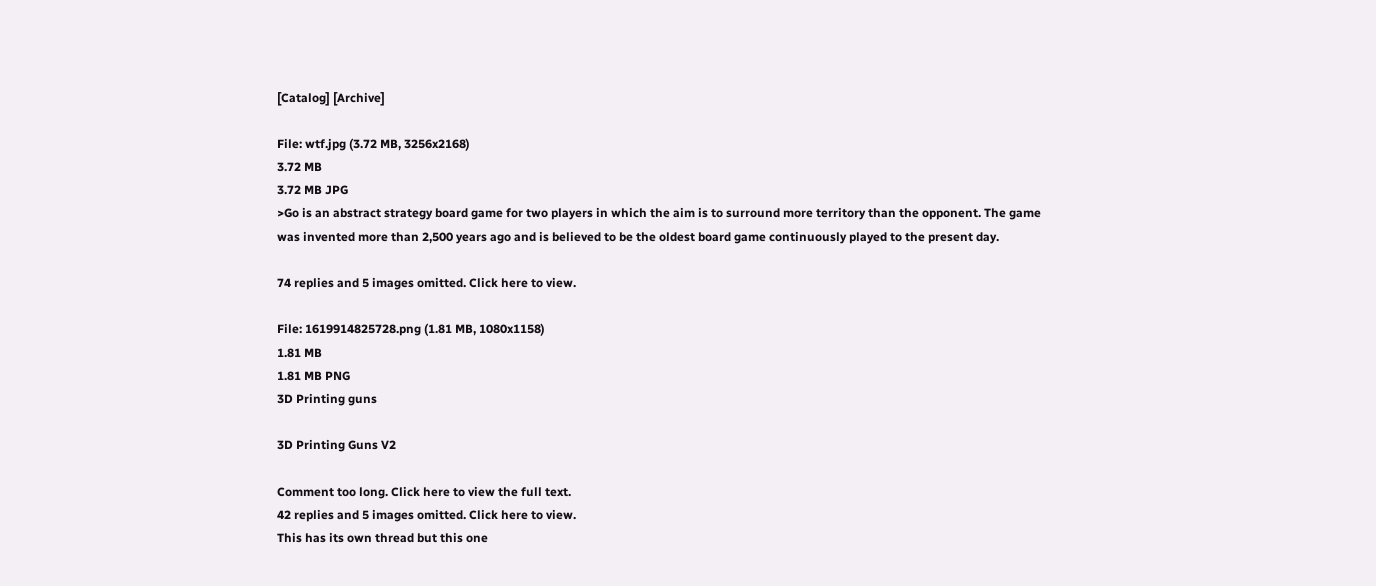[Catalog] [Archive]

File: wtf.jpg (3.72 MB, 3256x2168)
3.72 MB
3.72 MB JPG
>Go is an abstract strategy board game for two players in which the aim is to surround more territory than the opponent. The game was invented more than 2,500 years ago and is believed to be the oldest board game continuously played to the present day.

74 replies and 5 images omitted. Click here to view.

File: 1619914825728.png (1.81 MB, 1080x1158)
1.81 MB
1.81 MB PNG
3D Printing guns

3D Printing Guns V2

Comment too long. Click here to view the full text.
42 replies and 5 images omitted. Click here to view.
This has its own thread but this one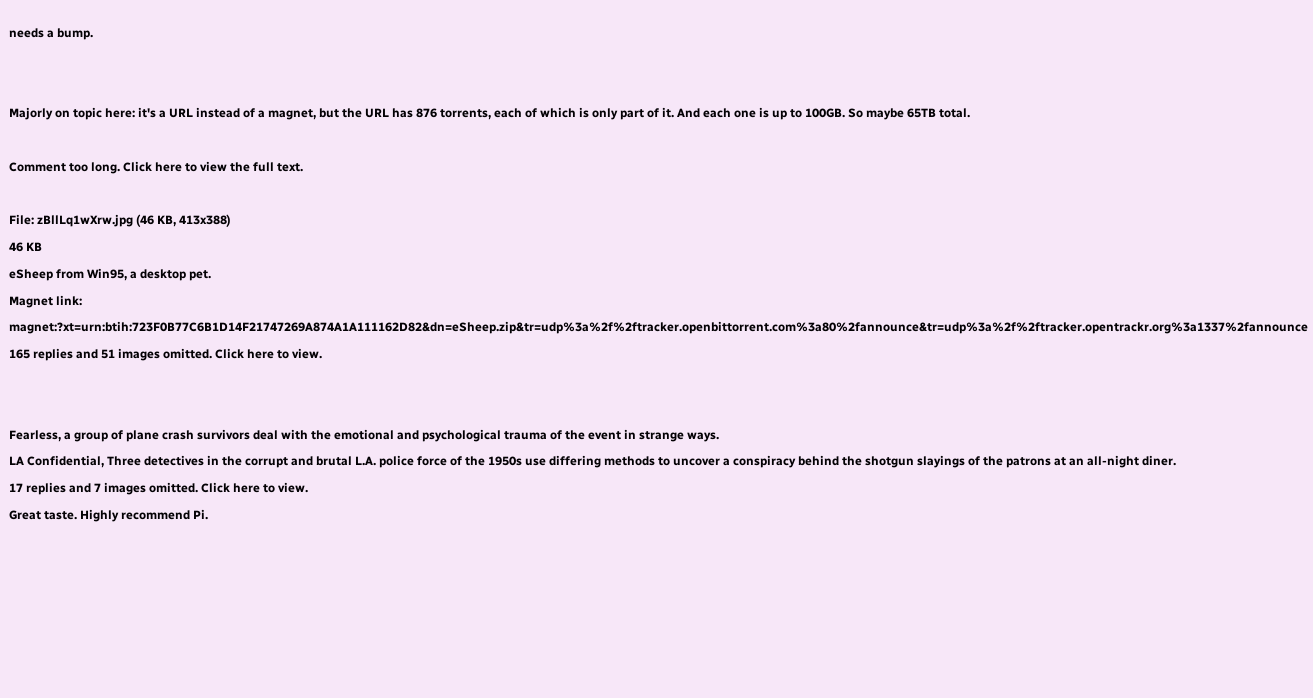needs a bump.


Majorly on topic here: it's a URL instead of a magnet, but the URL has 876 torrents, each of which is only part of it. And each one is up to 100GB. So maybe 65TB total.

Comment too long. Click here to view the full text.

File: zBllLq1wXrw.jpg (46 KB, 413x388)
46 KB
eSheep from Win95, a desktop pet.
Magnet link: magnet:?xt=urn:btih:723F0B77C6B1D14F21747269A874A1A111162D82&dn=eSheep.zip&tr=udp%3a%2f%2ftracker.openbittorrent.com%3a80%2fannounce&tr=udp%3a%2f%2ftracker.opentrackr.org%3a1337%2fannounce
165 replies and 51 images omitted. Click here to view.


Fearless, a group of plane crash survivors deal with the emotional and psychological trauma of the event in strange ways.
LA Confidential, Three detectives in the corrupt and brutal L.A. police force of the 1950s use differing methods to uncover a conspiracy behind the shotgun slayings of the patrons at an all-night diner.
17 replies and 7 images omitted. Click here to view.
Great taste. Highly recommend Pi.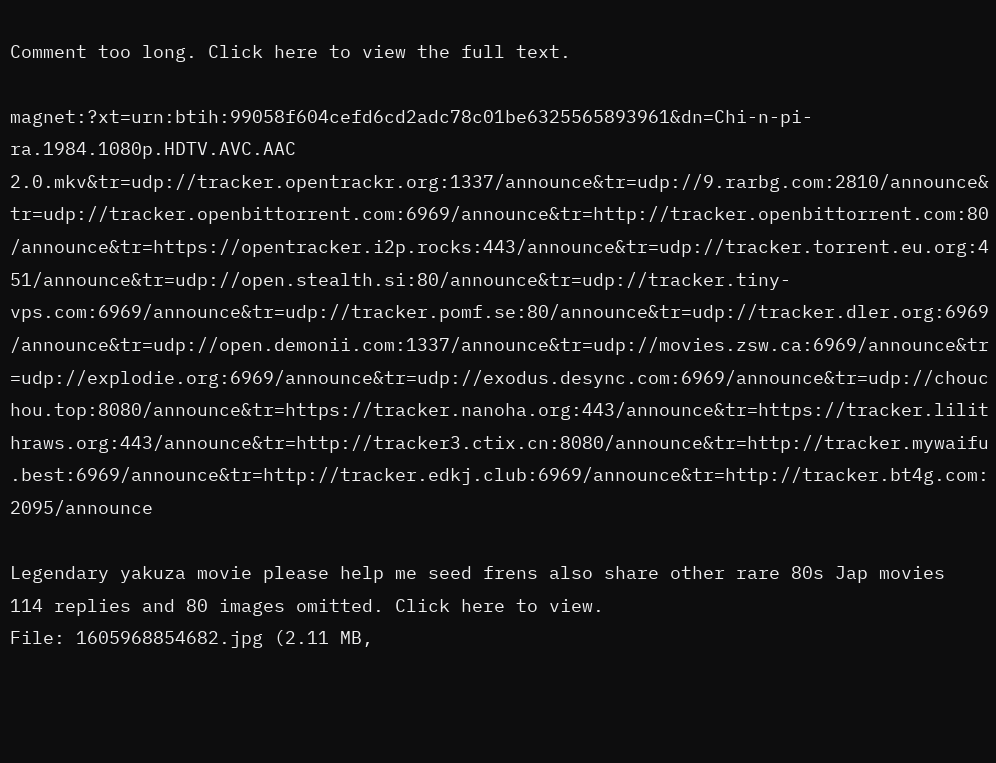Comment too long. Click here to view the full text.

magnet:?xt=urn:btih:99058f604cefd6cd2adc78c01be6325565893961&dn=Chi-n-pi-ra.1984.1080p.HDTV.AVC.AAC 2.0.mkv&tr=udp://tracker.opentrackr.org:1337/announce&tr=udp://9.rarbg.com:2810/announce&tr=udp://tracker.openbittorrent.com:6969/announce&tr=http://tracker.openbittorrent.com:80/announce&tr=https://opentracker.i2p.rocks:443/announce&tr=udp://tracker.torrent.eu.org:451/announce&tr=udp://open.stealth.si:80/announce&tr=udp://tracker.tiny-vps.com:6969/announce&tr=udp://tracker.pomf.se:80/announce&tr=udp://tracker.dler.org:6969/announce&tr=udp://open.demonii.com:1337/announce&tr=udp://movies.zsw.ca:6969/announce&tr=udp://explodie.org:6969/announce&tr=udp://exodus.desync.com:6969/announce&tr=udp://chouchou.top:8080/announce&tr=https://tracker.nanoha.org:443/announce&tr=https://tracker.lilithraws.org:443/announce&tr=http://tracker3.ctix.cn:8080/announce&tr=http://tracker.mywaifu.best:6969/announce&tr=http://tracker.edkj.club:6969/announce&tr=http://tracker.bt4g.com:2095/announce

Legendary yakuza movie please help me seed frens also share other rare 80s Jap movies
114 replies and 80 images omitted. Click here to view.
File: 1605968854682.jpg (2.11 MB,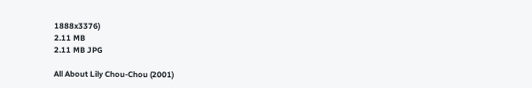1888x3376)
2.11 MB
2.11 MB JPG

All About Lily Chou-Chou (2001)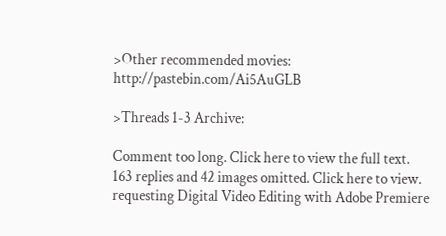>Other recommended movies: http://pastebin.com/Ai5AuGLB

>Threads 1-3 Archive:

Comment too long. Click here to view the full text.
163 replies and 42 images omitted. Click here to view.
requesting Digital Video Editing with Adobe Premiere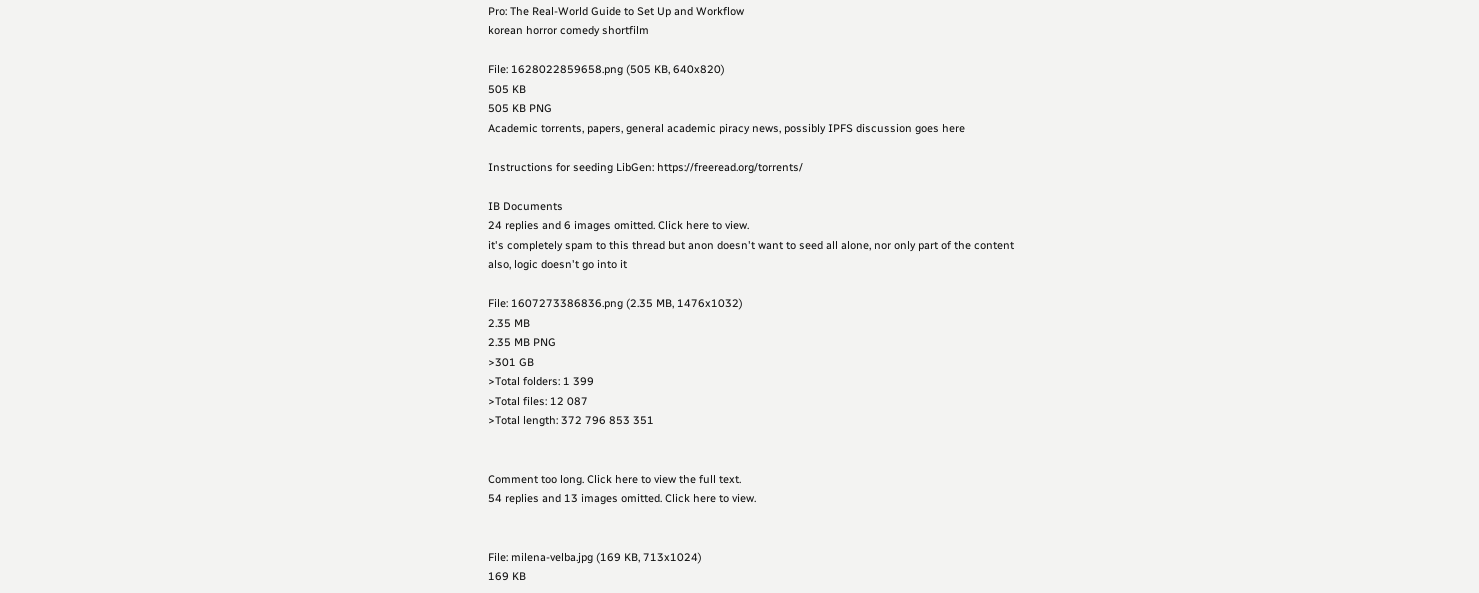Pro: The Real-World Guide to Set Up and Workflow
korean horror comedy shortfilm

File: 1628022859658.png (505 KB, 640x820)
505 KB
505 KB PNG
Academic torrents, papers, general academic piracy news, possibly IPFS discussion goes here

Instructions for seeding LibGen: https://freeread.org/torrents/

IB Documents
24 replies and 6 images omitted. Click here to view.
it's completely spam to this thread but anon doesn't want to seed all alone, nor only part of the content
also, logic doesn't go into it

File: 1607273386836.png (2.35 MB, 1476x1032)
2.35 MB
2.35 MB PNG
>301 GB
>Total folders: 1 399
>Total files: 12 087
>Total length: 372 796 853 351


Comment too long. Click here to view the full text.
54 replies and 13 images omitted. Click here to view.


File: milena-velba.jpg (169 KB, 713x1024)
169 KB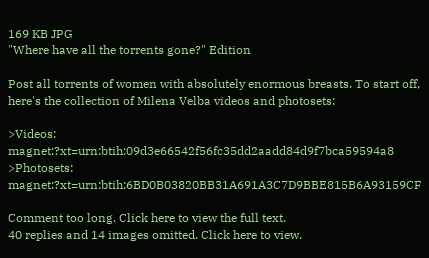169 KB JPG
"Where have all the torrents gone?" Edition

Post all torrents of women with absolutely enormous breasts. To start off, here's the collection of Milena Velba videos and photosets:

>Videos: magnet:?xt=urn:btih:09d3e66542f56fc35dd2aadd84d9f7bca59594a8
>Photosets: magnet:?xt=urn:btih:6BD0B03820BB31A691A3C7D9BBE815B6A93159CF

Comment too long. Click here to view the full text.
40 replies and 14 images omitted. Click here to view.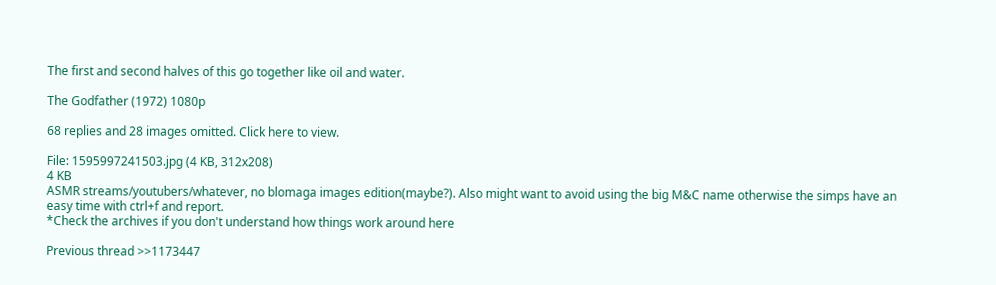The first and second halves of this go together like oil and water.

The Godfather (1972) 1080p

68 replies and 28 images omitted. Click here to view.

File: 1595997241503.jpg (4 KB, 312x208)
4 KB
ASMR streams/youtubers/whatever, no blomaga images edition(maybe?). Also might want to avoid using the big M&C name otherwise the simps have an easy time with ctrl+f and report.
*Check the archives if you don't understand how things work around here

Previous thread >>1173447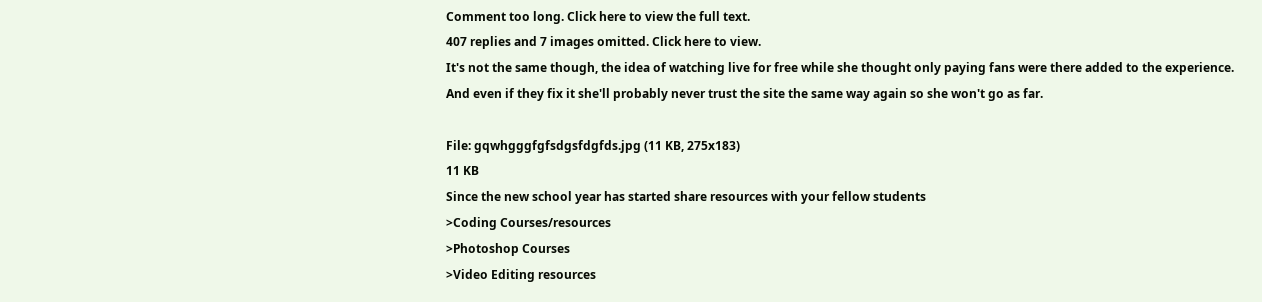Comment too long. Click here to view the full text.
407 replies and 7 images omitted. Click here to view.
It's not the same though, the idea of watching live for free while she thought only paying fans were there added to the experience.
And even if they fix it she'll probably never trust the site the same way again so she won't go as far.

File: gqwhgggfgfsdgsfdgfds.jpg (11 KB, 275x183)
11 KB
Since the new school year has started share resources with your fellow students
>Coding Courses/resources
>Photoshop Courses
>Video Editing resources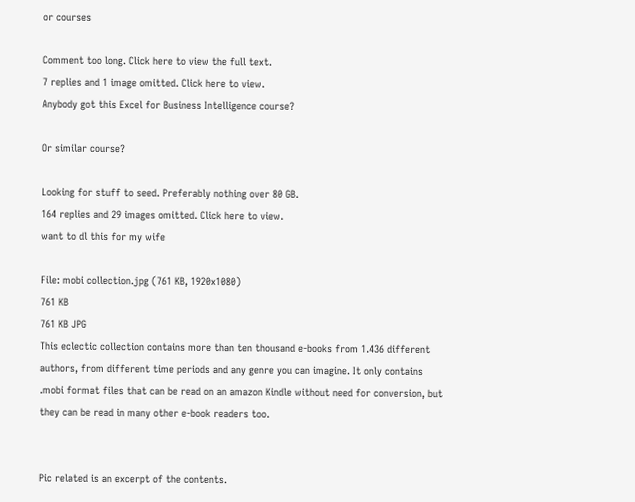or courses

Comment too long. Click here to view the full text.
7 replies and 1 image omitted. Click here to view.
Anybody got this Excel for Business Intelligence course?

Or similar course?

Looking for stuff to seed. Preferably nothing over 80 GB.
164 replies and 29 images omitted. Click here to view.
want to dl this for my wife

File: mobi collection.jpg (761 KB, 1920x1080)
761 KB
761 KB JPG
This eclectic collection contains more than ten thousand e-books from 1.436 different authors, from different time periods and any genre you can imagine. It only contains .mobi format files that can be read on an amazon Kindle without need for conversion, but they can be read in many other e-book readers too.


Pic related is an excerpt of the contents.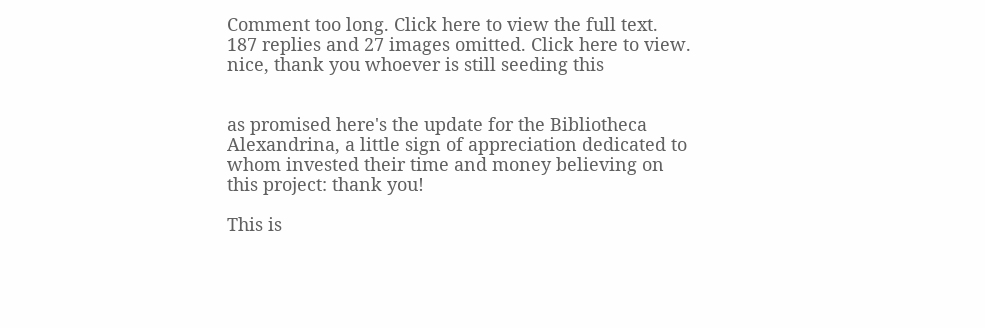Comment too long. Click here to view the full text.
187 replies and 27 images omitted. Click here to view.
nice, thank you whoever is still seeding this


as promised here's the update for the Bibliotheca Alexandrina, a little sign of appreciation dedicated to whom invested their time and money believing on this project: thank you!

This is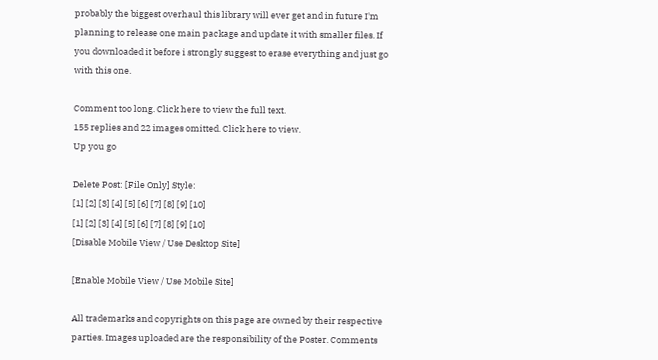probably the biggest overhaul this library will ever get and in future I'm planning to release one main package and update it with smaller files. If you downloaded it before i strongly suggest to erase everything and just go with this one.

Comment too long. Click here to view the full text.
155 replies and 22 images omitted. Click here to view.
Up you go

Delete Post: [File Only] Style:
[1] [2] [3] [4] [5] [6] [7] [8] [9] [10]
[1] [2] [3] [4] [5] [6] [7] [8] [9] [10]
[Disable Mobile View / Use Desktop Site]

[Enable Mobile View / Use Mobile Site]

All trademarks and copyrights on this page are owned by their respective parties. Images uploaded are the responsibility of the Poster. Comments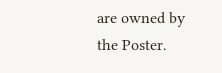are owned by the Poster.